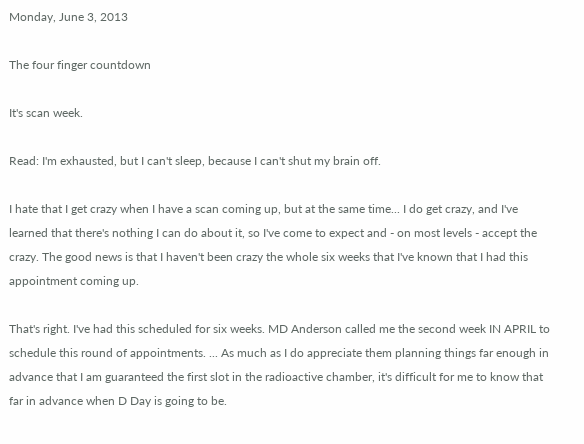Monday, June 3, 2013

The four finger countdown

It's scan week.

Read: I'm exhausted, but I can't sleep, because I can't shut my brain off.

I hate that I get crazy when I have a scan coming up, but at the same time... I do get crazy, and I've learned that there's nothing I can do about it, so I've come to expect and - on most levels - accept the crazy. The good news is that I haven't been crazy the whole six weeks that I've known that I had this appointment coming up.

That's right. I've had this scheduled for six weeks. MD Anderson called me the second week IN APRIL to schedule this round of appointments. ... As much as I do appreciate them planning things far enough in advance that I am guaranteed the first slot in the radioactive chamber, it's difficult for me to know that far in advance when D Day is going to be.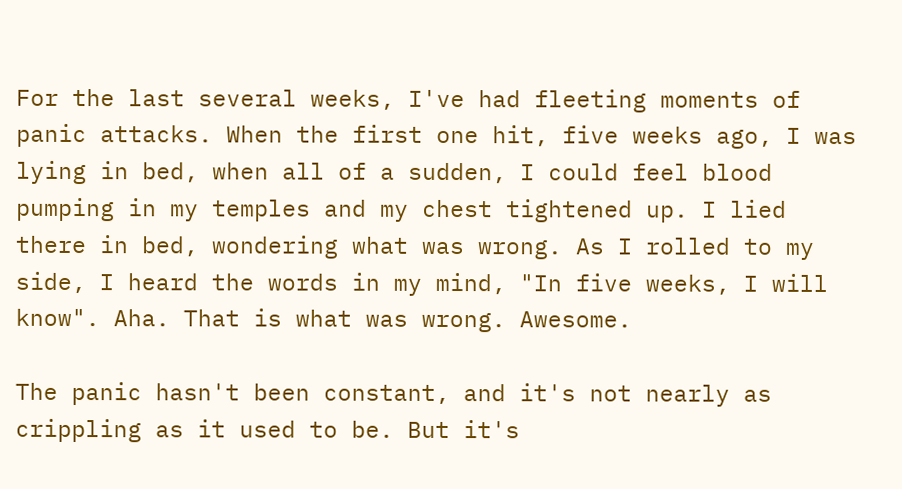For the last several weeks, I've had fleeting moments of panic attacks. When the first one hit, five weeks ago, I was lying in bed, when all of a sudden, I could feel blood pumping in my temples and my chest tightened up. I lied there in bed, wondering what was wrong. As I rolled to my side, I heard the words in my mind, "In five weeks, I will know". Aha. That is what was wrong. Awesome.

The panic hasn't been constant, and it's not nearly as crippling as it used to be. But it's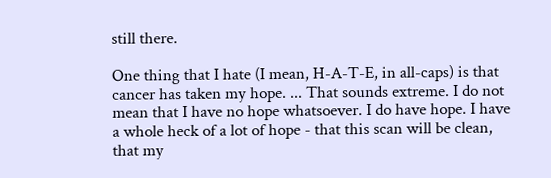still there.

One thing that I hate (I mean, H-A-T-E, in all-caps) is that cancer has taken my hope. ... That sounds extreme. I do not mean that I have no hope whatsoever. I do have hope. I have a whole heck of a lot of hope - that this scan will be clean, that my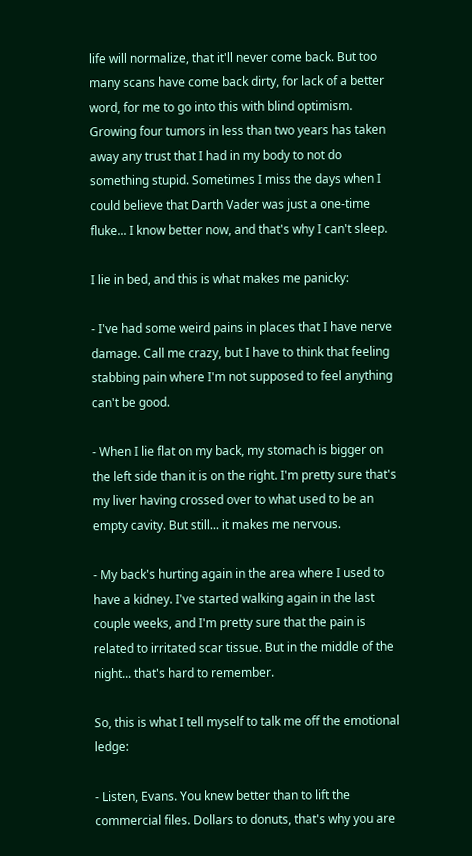life will normalize, that it'll never come back. But too many scans have come back dirty, for lack of a better word, for me to go into this with blind optimism. Growing four tumors in less than two years has taken away any trust that I had in my body to not do something stupid. Sometimes I miss the days when I could believe that Darth Vader was just a one-time fluke... I know better now, and that's why I can't sleep.

I lie in bed, and this is what makes me panicky:

- I've had some weird pains in places that I have nerve damage. Call me crazy, but I have to think that feeling stabbing pain where I'm not supposed to feel anything can't be good.

- When I lie flat on my back, my stomach is bigger on the left side than it is on the right. I'm pretty sure that's my liver having crossed over to what used to be an empty cavity. But still... it makes me nervous.

- My back's hurting again in the area where I used to have a kidney. I've started walking again in the last couple weeks, and I'm pretty sure that the pain is related to irritated scar tissue. But in the middle of the night... that's hard to remember.

So, this is what I tell myself to talk me off the emotional ledge:

- Listen, Evans. You knew better than to lift the commercial files. Dollars to donuts, that's why you are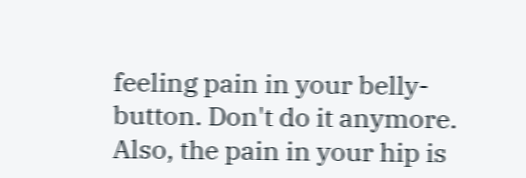feeling pain in your belly-button. Don't do it anymore. Also, the pain in your hip is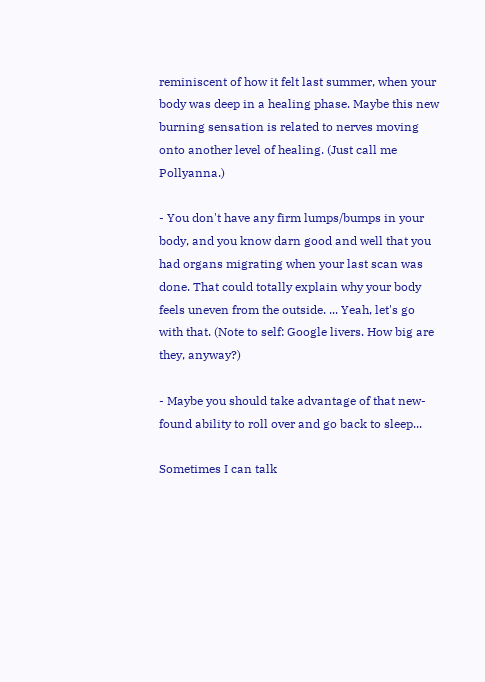reminiscent of how it felt last summer, when your body was deep in a healing phase. Maybe this new burning sensation is related to nerves moving onto another level of healing. (Just call me Pollyanna.)

- You don't have any firm lumps/bumps in your body, and you know darn good and well that you had organs migrating when your last scan was done. That could totally explain why your body feels uneven from the outside. ... Yeah, let's go with that. (Note to self: Google livers. How big are they, anyway?)

- Maybe you should take advantage of that new-found ability to roll over and go back to sleep...

Sometimes I can talk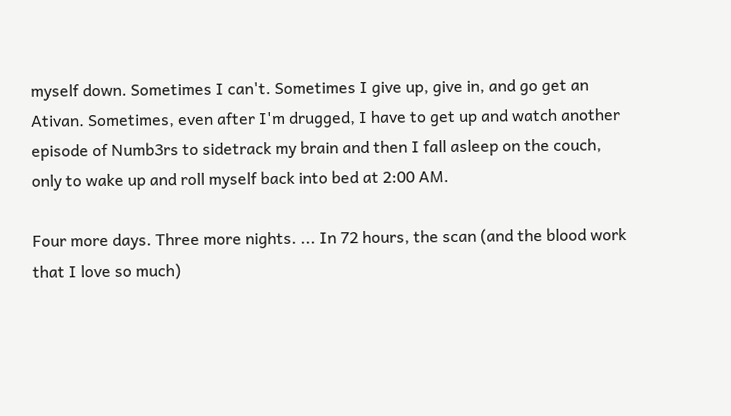myself down. Sometimes I can't. Sometimes I give up, give in, and go get an Ativan. Sometimes, even after I'm drugged, I have to get up and watch another episode of Numb3rs to sidetrack my brain and then I fall asleep on the couch, only to wake up and roll myself back into bed at 2:00 AM.

Four more days. Three more nights. ... In 72 hours, the scan (and the blood work that I love so much)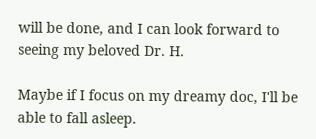will be done, and I can look forward to seeing my beloved Dr. H.

Maybe if I focus on my dreamy doc, I'll be able to fall asleep.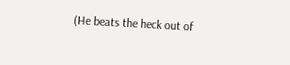(He beats the heck out of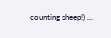counting sheep!) ...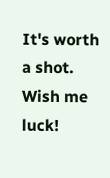It's worth a shot. Wish me luck!